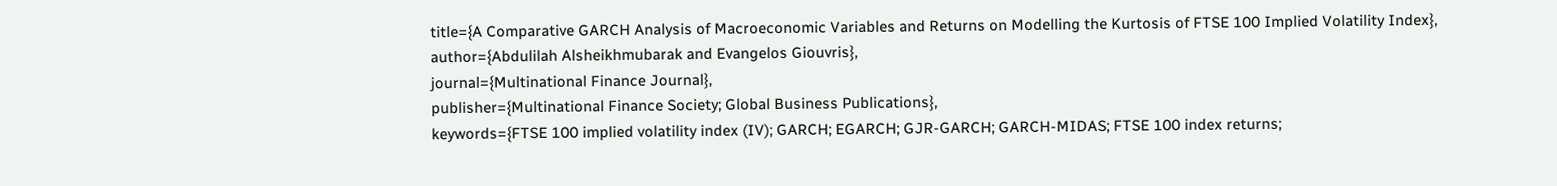title={A Comparative GARCH Analysis of Macroeconomic Variables and Returns on Modelling the Kurtosis of FTSE 100 Implied Volatility Index},
author={Abdulilah Alsheikhmubarak and Evangelos Giouvris},
journal={Multinational Finance Journal},
publisher={Multinational Finance Society; Global Business Publications},
keywords={FTSE 100 implied volatility index (IV); GARCH; EGARCH; GJR-GARCH; GARCH-MIDAS; FTSE 100 index returns;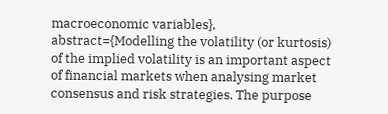macroeconomic variables},
abstract={Modelling the volatility (or kurtosis) of the implied volatility is an important aspect of financial markets when analysing market consensus and risk strategies. The purpose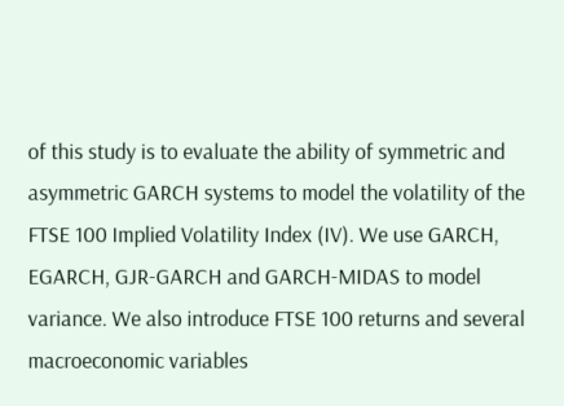of this study is to evaluate the ability of symmetric and asymmetric GARCH systems to model the volatility of the FTSE 100 Implied Volatility Index (IV). We use GARCH, EGARCH, GJR-GARCH and GARCH-MIDAS to model variance. We also introduce FTSE 100 returns and several macroeconomic variables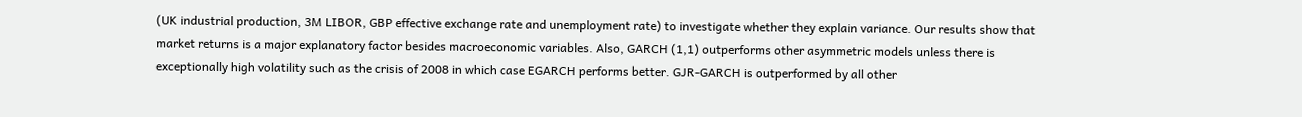(UK industrial production, 3M LIBOR, GBP effective exchange rate and unemployment rate) to investigate whether they explain variance. Our results show that market returns is a major explanatory factor besides macroeconomic variables. Also, GARCH (1,1) outperforms other asymmetric models unless there is exceptionally high volatility such as the crisis of 2008 in which case EGARCH performs better. GJR-GARCH is outperformed by all other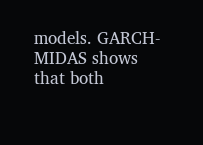models. GARCH-MIDAS shows that both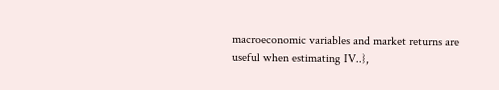macroeconomic variables and market returns are useful when estimating IV..},